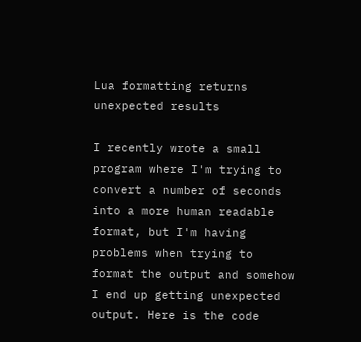Lua formatting returns unexpected results

I recently wrote a small program where I'm trying to convert a number of seconds into a more human readable format, but I'm having problems when trying to format the output and somehow I end up getting unexpected output. Here is the code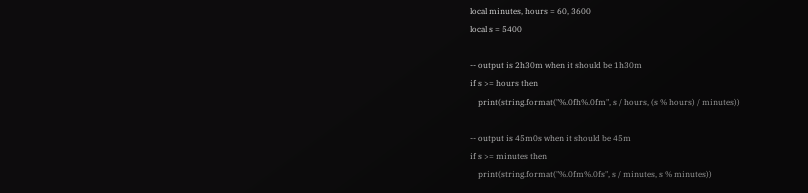local minutes, hours = 60, 3600
local s = 5400

-- output is 2h30m when it should be 1h30m
if s >= hours then
    print(string.format("%.0fh%.0fm", s / hours, (s % hours) / minutes))

-- output is 45m0s when it should be 45m
if s >= minutes then
    print(string.format("%.0fm%.0fs", s / minutes, s % minutes))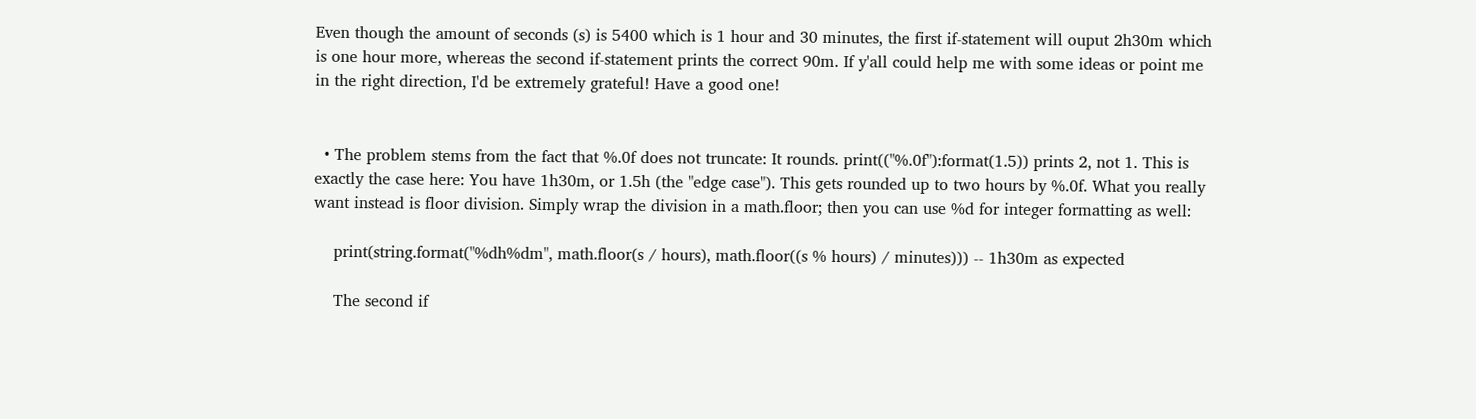Even though the amount of seconds (s) is 5400 which is 1 hour and 30 minutes, the first if-statement will ouput 2h30m which is one hour more, whereas the second if-statement prints the correct 90m. If y'all could help me with some ideas or point me in the right direction, I'd be extremely grateful! Have a good one!


  • The problem stems from the fact that %.0f does not truncate: It rounds. print(("%.0f"):format(1.5)) prints 2, not 1. This is exactly the case here: You have 1h30m, or 1.5h (the "edge case"). This gets rounded up to two hours by %.0f. What you really want instead is floor division. Simply wrap the division in a math.floor; then you can use %d for integer formatting as well:

    print(string.format("%dh%dm", math.floor(s / hours), math.floor((s % hours) / minutes))) -- 1h30m as expected

    The second if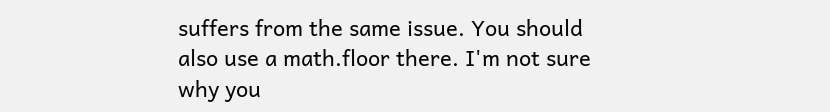suffers from the same issue. You should also use a math.floor there. I'm not sure why you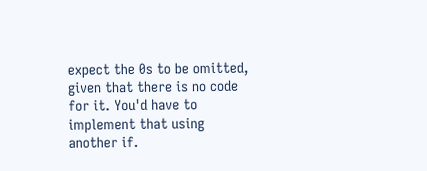expect the 0s to be omitted, given that there is no code for it. You'd have to implement that using another if.